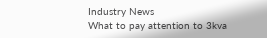Industry News
What to pay attention to 3kva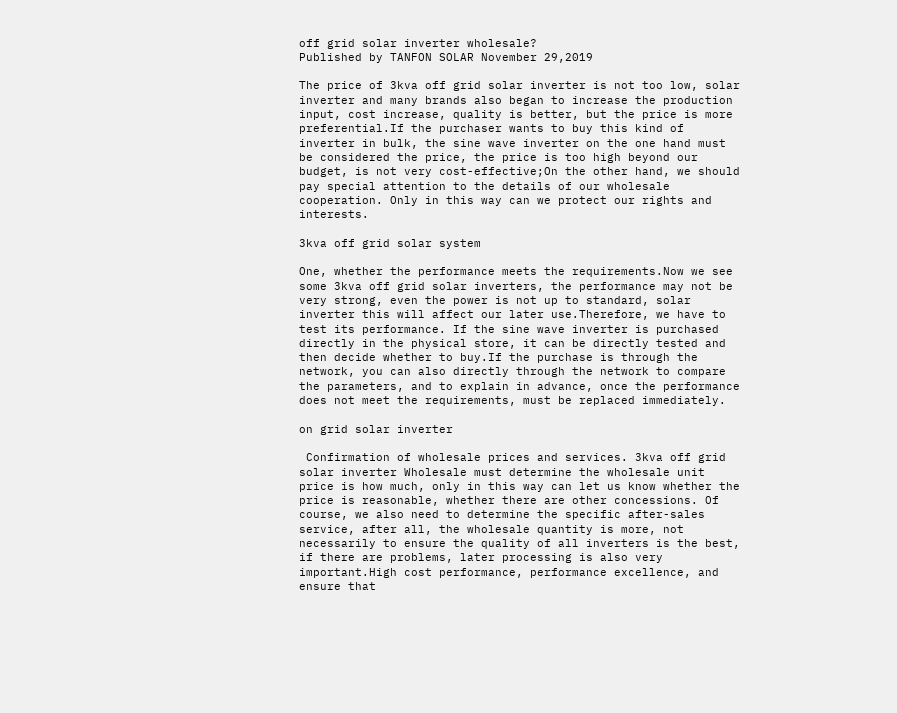off grid solar inverter wholesale?
Published by TANFON SOLAR November 29,2019

The price of 3kva off grid solar inverter is not too low, solar inverter and many brands also began to increase the production input, cost increase, quality is better, but the price is more preferential.If the purchaser wants to buy this kind of inverter in bulk, the sine wave inverter on the one hand must be considered the price, the price is too high beyond our budget, is not very cost-effective;On the other hand, we should pay special attention to the details of our wholesale cooperation. Only in this way can we protect our rights and interests.

3kva off grid solar system

One, whether the performance meets the requirements.Now we see some 3kva off grid solar inverters, the performance may not be very strong, even the power is not up to standard, solar inverter this will affect our later use.Therefore, we have to test its performance. If the sine wave inverter is purchased directly in the physical store, it can be directly tested and then decide whether to buy.If the purchase is through the network, you can also directly through the network to compare the parameters, and to explain in advance, once the performance does not meet the requirements, must be replaced immediately.

on grid solar inverter

 Confirmation of wholesale prices and services. 3kva off grid solar inverter Wholesale must determine the wholesale unit price is how much, only in this way can let us know whether the price is reasonable, whether there are other concessions. Of course, we also need to determine the specific after-sales service, after all, the wholesale quantity is more, not necessarily to ensure the quality of all inverters is the best, if there are problems, later processing is also very important.High cost performance, performance excellence, and ensure that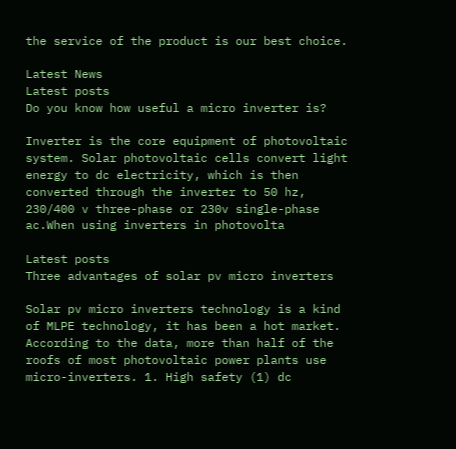the service of the product is our best choice.

Latest News
Latest posts
Do you know how useful a micro inverter is?

Inverter is the core equipment of photovoltaic system. Solar photovoltaic cells convert light energy to dc electricity, which is then converted through the inverter to 50 hz, 230/400 v three-phase or 230v single-phase ac.When using inverters in photovolta

Latest posts
Three advantages of solar pv micro inverters

Solar pv micro inverters technology is a kind of MLPE technology, it has been a hot market. According to the data, more than half of the roofs of most photovoltaic power plants use micro-inverters. 1. High safety (1) dc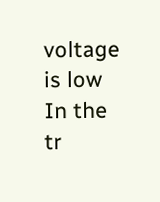voltage is low In the tr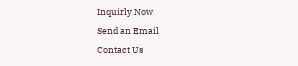Inquirly Now
Send an Email
Contact Us